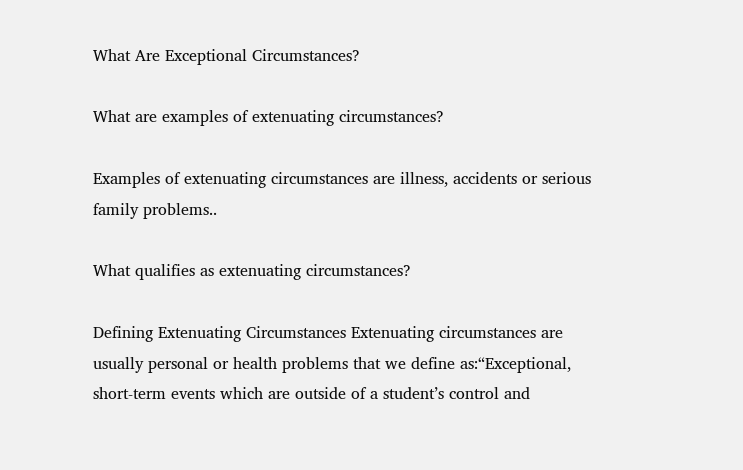What Are Exceptional Circumstances?

What are examples of extenuating circumstances?

Examples of extenuating circumstances are illness, accidents or serious family problems..

What qualifies as extenuating circumstances?

Defining Extenuating Circumstances Extenuating circumstances are usually personal or health problems that we define as:“Exceptional, short-term events which are outside of a student’s control and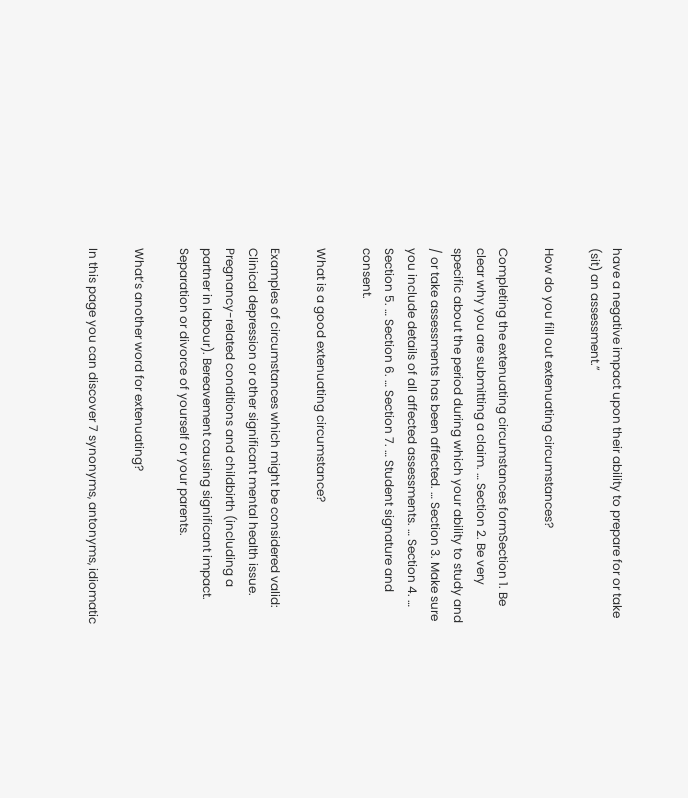have a negative impact upon their ability to prepare for or take (sit) an assessment.”

How do you fill out extenuating circumstances?

Completing the extenuating circumstances formSection 1. Be clear why you are submitting a claim. … Section 2. Be very specific about the period during which your ability to study and / or take assessments has been affected. … Section 3. Make sure you include details of all affected assessments. … Section 4. … Section 5. … Section 6. … Section 7. … Student signature and consent.

What is a good extenuating circumstance?

Examples of circumstances which might be considered valid: Clinical depression or other significant mental health issue. Pregnancy-related conditions and childbirth (including a partner in labour). Bereavement causing significant impact. Separation or divorce of yourself or your parents.

What’s another word for extenuating?

In this page you can discover 7 synonyms, antonyms, idiomatic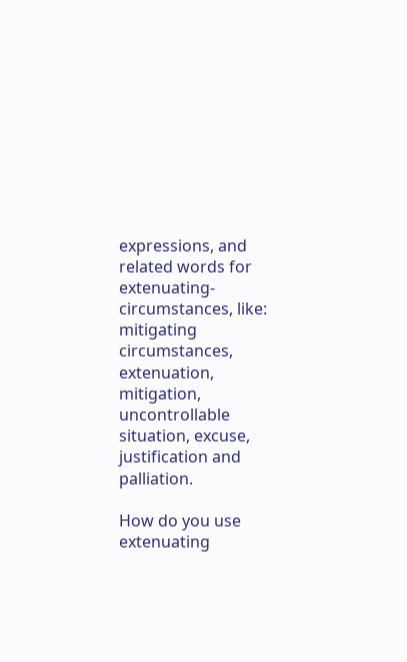expressions, and related words for extenuating-circumstances, like: mitigating circumstances, extenuation, mitigation, uncontrollable situation, excuse, justification and palliation.

How do you use extenuating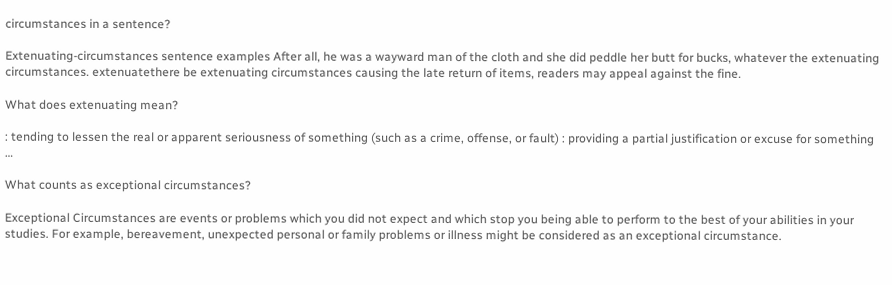circumstances in a sentence?

Extenuating-circumstances sentence examples After all, he was a wayward man of the cloth and she did peddle her butt for bucks, whatever the extenuating circumstances. extenuatethere be extenuating circumstances causing the late return of items, readers may appeal against the fine.

What does extenuating mean?

: tending to lessen the real or apparent seriousness of something (such as a crime, offense, or fault) : providing a partial justification or excuse for something …

What counts as exceptional circumstances?

Exceptional Circumstances are events or problems which you did not expect and which stop you being able to perform to the best of your abilities in your studies. For example, bereavement, unexpected personal or family problems or illness might be considered as an exceptional circumstance.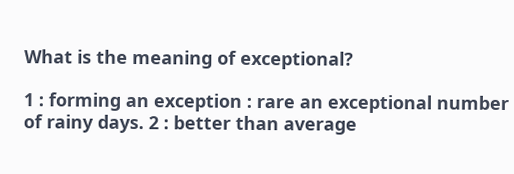What is the meaning of exceptional?

1 : forming an exception : rare an exceptional number of rainy days. 2 : better than average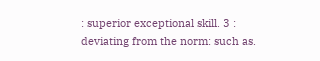: superior exceptional skill. 3 : deviating from the norm: such as.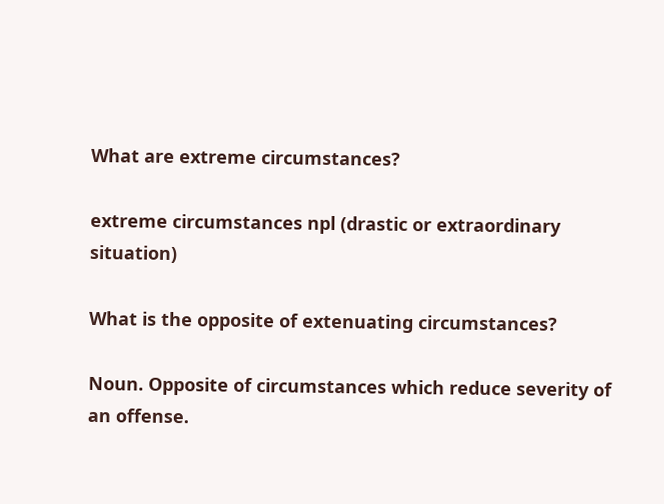What are extreme circumstances?

extreme circumstances npl (drastic or extraordinary situation)

What is the opposite of extenuating circumstances?

Noun. Opposite of circumstances which reduce severity of an offense.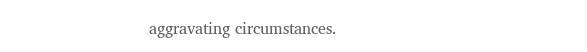aggravating circumstances.